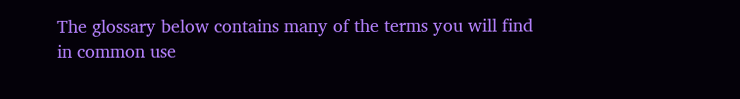The glossary below contains many of the terms you will find in common use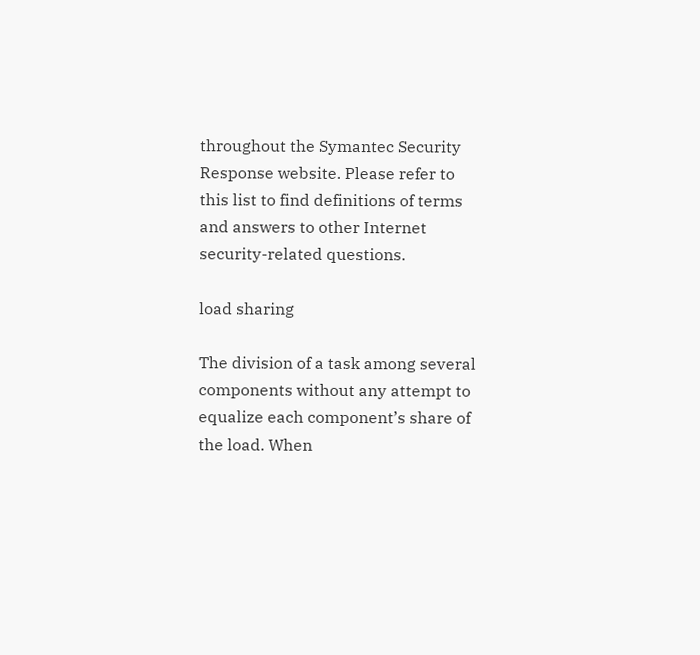throughout the Symantec Security Response website. Please refer to this list to find definitions of terms and answers to other Internet security-related questions.

load sharing

The division of a task among several components without any attempt to equalize each component’s share of the load. When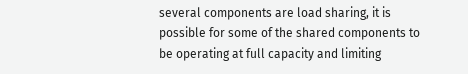several components are load sharing, it is possible for some of the shared components to be operating at full capacity and limiting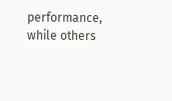performance, while others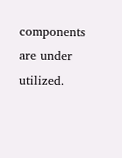components are under utilized.